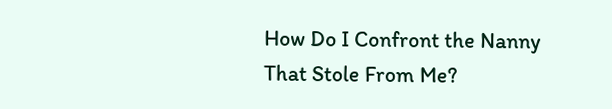How Do I Confront the Nanny That Stole From Me?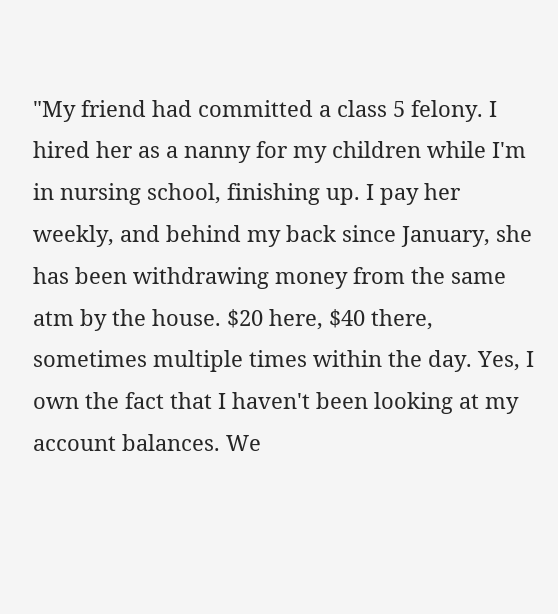"My friend had committed a class 5 felony. I hired her as a nanny for my children while I'm in nursing school, finishing up. I pay her weekly, and behind my back since January, she has been withdrawing money from the same atm by the house. $20 here, $40 there, sometimes multiple times within the day. Yes, I own the fact that I haven't been looking at my account balances. We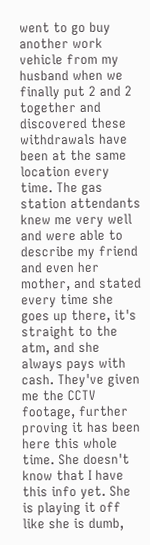went to go buy another work vehicle from my husband when we finally put 2 and 2 together and discovered these withdrawals have been at the same location every time. The gas station attendants knew me very well and were able to describe my friend and even her mother, and stated every time she goes up there, it's straight to the atm, and she always pays with cash. They've given me the CCTV footage, further proving it has been here this whole time. She doesn't know that I have this info yet. She is playing it off like she is dumb,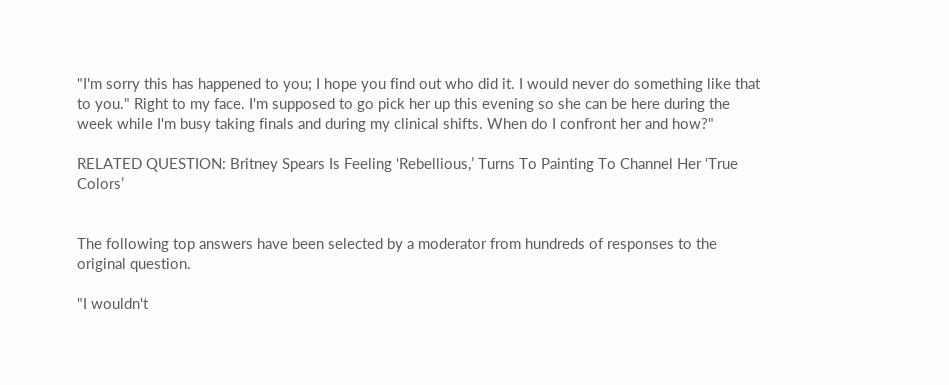"I'm sorry this has happened to you; I hope you find out who did it. I would never do something like that to you." Right to my face. I'm supposed to go pick her up this evening so she can be here during the week while I'm busy taking finals and during my clinical shifts. When do I confront her and how?"

RELATED QUESTION: Britney Spears Is Feeling ‘Rebellious,’ Turns To Painting To Channel Her ‘True Colors’


The following top answers have been selected by a moderator from hundreds of responses to the original question.

"I wouldn't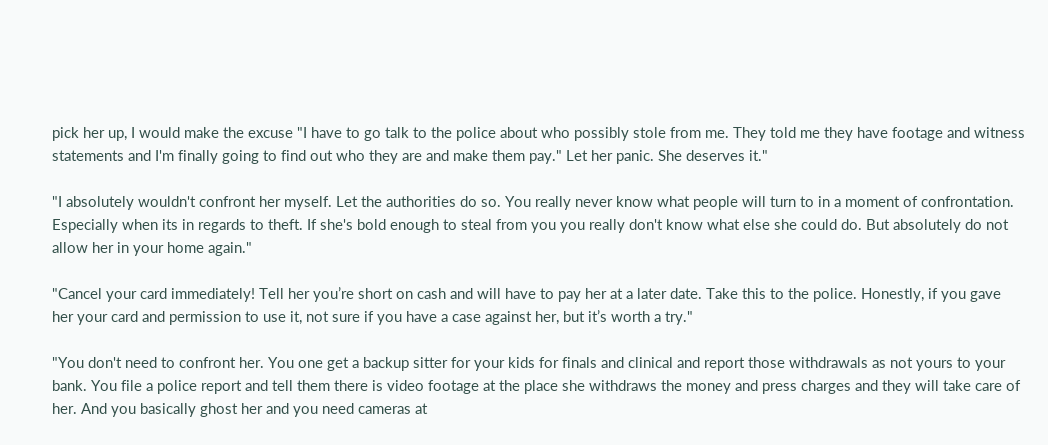pick her up, I would make the excuse "I have to go talk to the police about who possibly stole from me. They told me they have footage and witness statements and I'm finally going to find out who they are and make them pay." Let her panic. She deserves it."

"I absolutely wouldn't confront her myself. Let the authorities do so. You really never know what people will turn to in a moment of confrontation. Especially when its in regards to theft. If she's bold enough to steal from you you really don't know what else she could do. But absolutely do not allow her in your home again."

"Cancel your card immediately! Tell her you’re short on cash and will have to pay her at a later date. Take this to the police. Honestly, if you gave her your card and permission to use it, not sure if you have a case against her, but it’s worth a try."

"You don't need to confront her. You one get a backup sitter for your kids for finals and clinical and report those withdrawals as not yours to your bank. You file a police report and tell them there is video footage at the place she withdraws the money and press charges and they will take care of her. And you basically ghost her and you need cameras at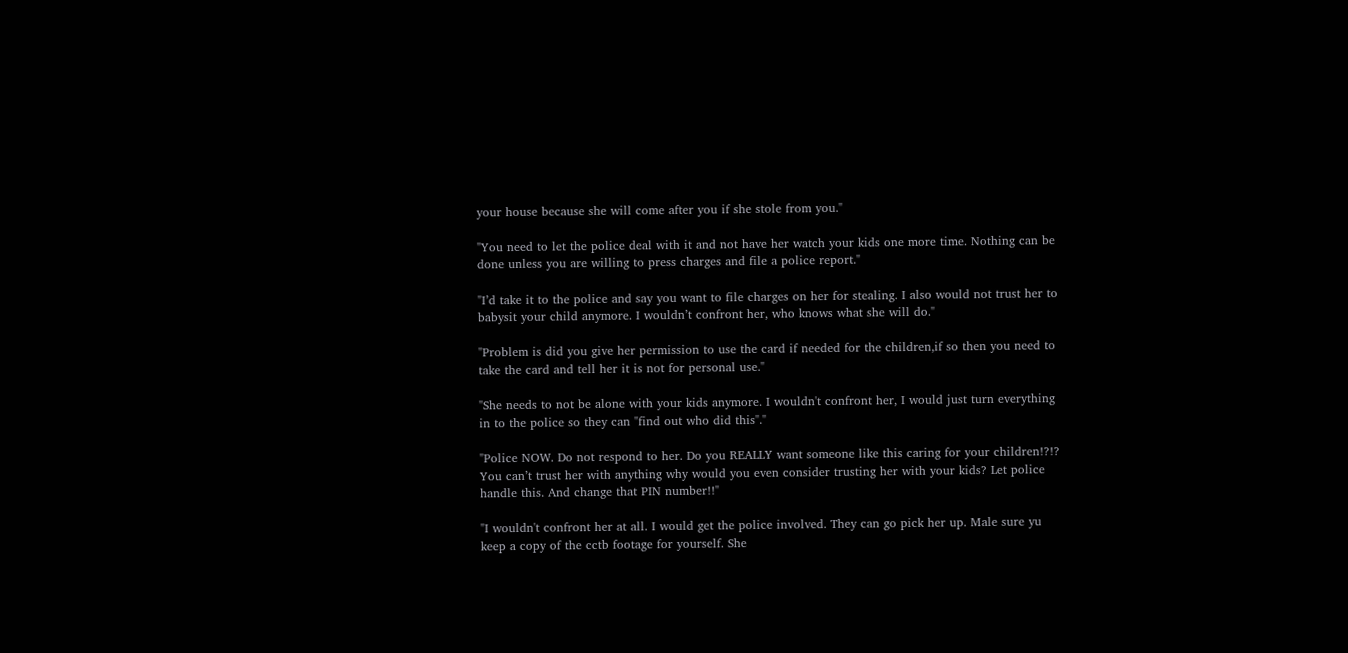your house because she will come after you if she stole from you."

"You need to let the police deal with it and not have her watch your kids one more time. Nothing can be done unless you are willing to press charges and file a police report."

"I’d take it to the police and say you want to file charges on her for stealing. I also would not trust her to babysit your child anymore. I wouldn’t confront her, who knows what she will do."

"Problem is did you give her permission to use the card if needed for the children,if so then you need to take the card and tell her it is not for personal use."

"She needs to not be alone with your kids anymore. I wouldn't confront her, I would just turn everything in to the police so they can "find out who did this"."

"Police NOW. Do not respond to her. Do you REALLY want someone like this caring for your children!?!? You can’t trust her with anything why would you even consider trusting her with your kids? Let police handle this. And change that PIN number!!"

"I wouldn't confront her at all. I would get the police involved. They can go pick her up. Male sure yu keep a copy of the cctb footage for yourself. She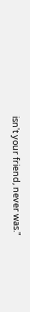isn't your friend, never was."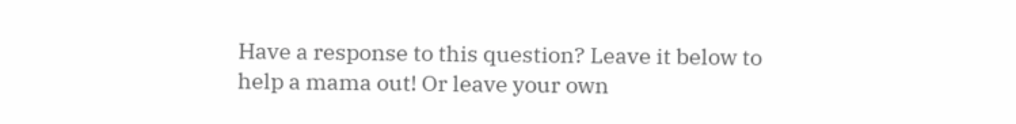Have a response to this question? Leave it below to help a mama out! Or leave your own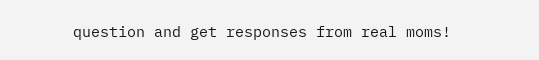question and get responses from real moms!